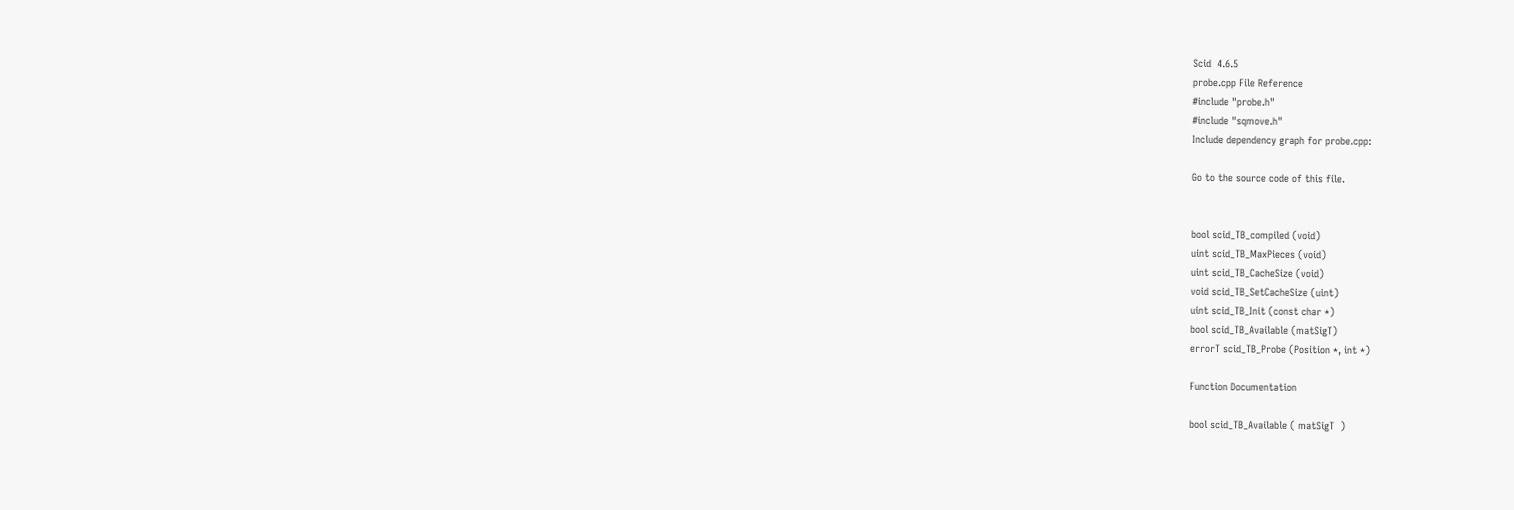Scid  4.6.5
probe.cpp File Reference
#include "probe.h"
#include "sqmove.h"
Include dependency graph for probe.cpp:

Go to the source code of this file.


bool scid_TB_compiled (void)
uint scid_TB_MaxPieces (void)
uint scid_TB_CacheSize (void)
void scid_TB_SetCacheSize (uint)
uint scid_TB_Init (const char *)
bool scid_TB_Available (matSigT)
errorT scid_TB_Probe (Position *, int *)

Function Documentation

bool scid_TB_Available ( matSigT  )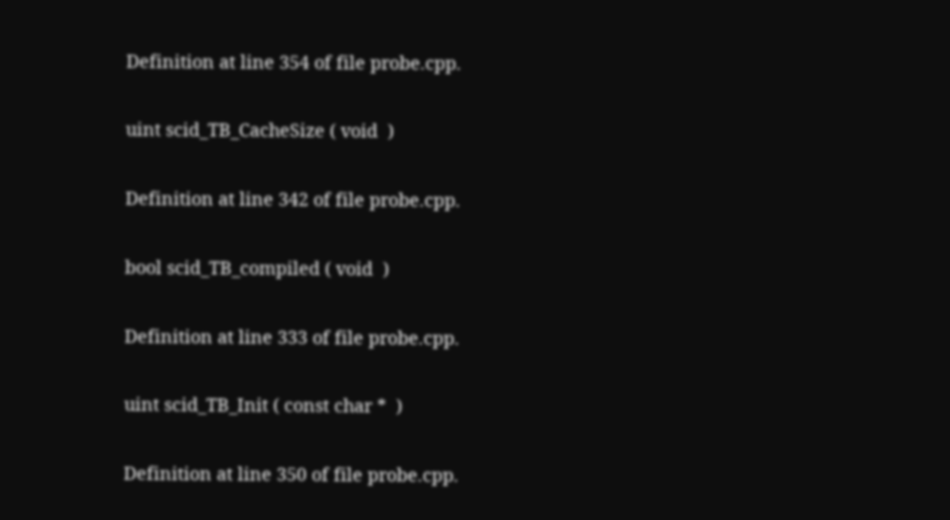Definition at line 354 of file probe.cpp.

uint scid_TB_CacheSize ( void  )

Definition at line 342 of file probe.cpp.

bool scid_TB_compiled ( void  )

Definition at line 333 of file probe.cpp.

uint scid_TB_Init ( const char *  )

Definition at line 350 of file probe.cpp.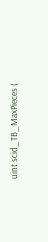uint scid_TB_MaxPieces (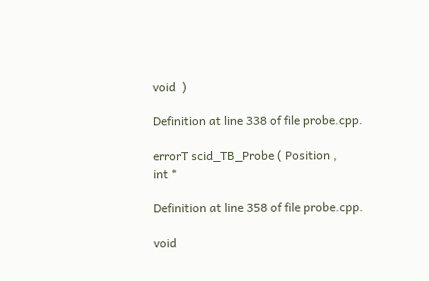void  )

Definition at line 338 of file probe.cpp.

errorT scid_TB_Probe ( Position ,
int *

Definition at line 358 of file probe.cpp.

void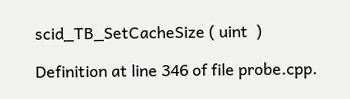scid_TB_SetCacheSize ( uint  )

Definition at line 346 of file probe.cpp.